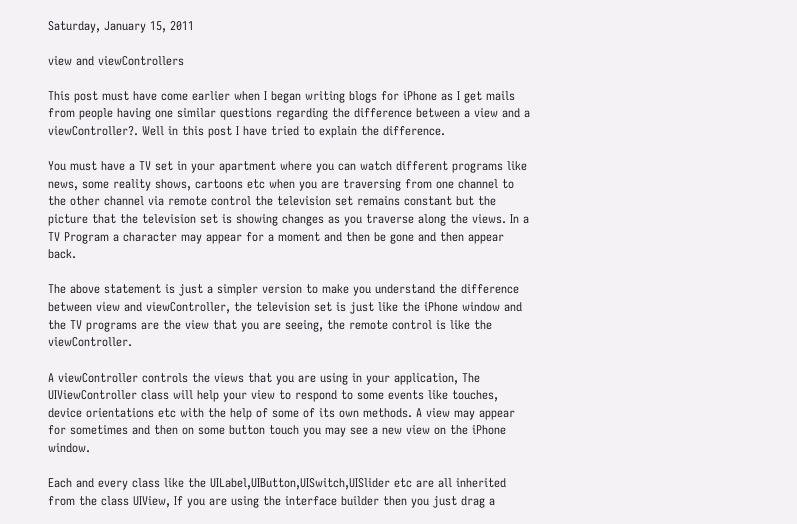Saturday, January 15, 2011

view and viewControllers

This post must have come earlier when I began writing blogs for iPhone as I get mails from people having one similar questions regarding the difference between a view and a viewController?. Well in this post I have tried to explain the difference.

You must have a TV set in your apartment where you can watch different programs like news, some reality shows, cartoons etc when you are traversing from one channel to the other channel via remote control the television set remains constant but the picture that the television set is showing changes as you traverse along the views. In a TV Program a character may appear for a moment and then be gone and then appear back.

The above statement is just a simpler version to make you understand the difference between view and viewController, the television set is just like the iPhone window and the TV programs are the view that you are seeing, the remote control is like the viewController.

A viewController controls the views that you are using in your application, The UIViewController class will help your view to respond to some events like touches, device orientations etc with the help of some of its own methods. A view may appear for sometimes and then on some button touch you may see a new view on the iPhone window.

Each and every class like the UILabel,UIButton,UISwitch,UISlider etc are all inherited from the class UIView, If you are using the interface builder then you just drag a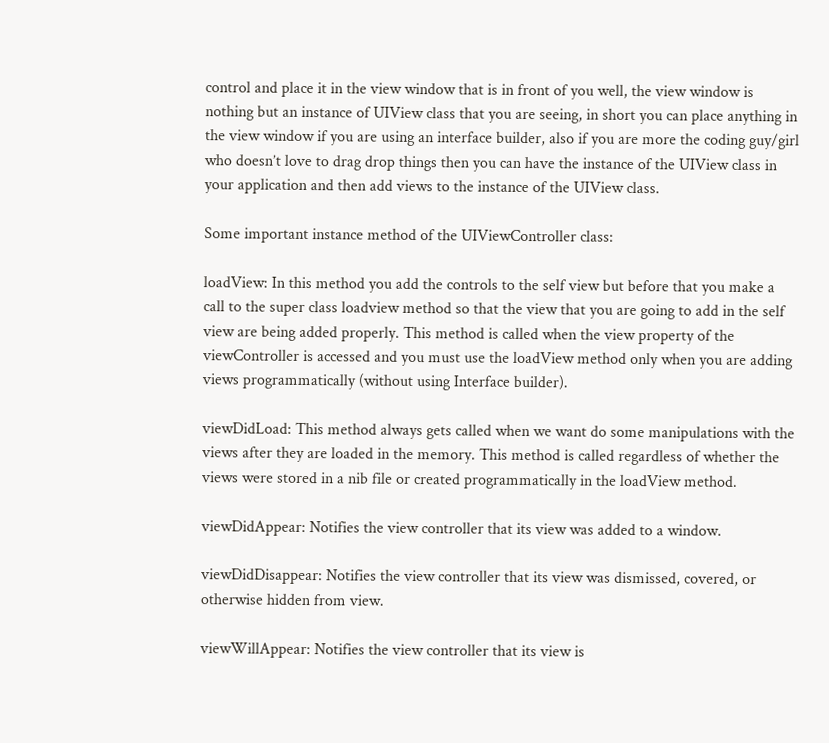control and place it in the view window that is in front of you well, the view window is nothing but an instance of UIView class that you are seeing, in short you can place anything in the view window if you are using an interface builder, also if you are more the coding guy/girl who doesn’t love to drag drop things then you can have the instance of the UIView class in your application and then add views to the instance of the UIView class.

Some important instance method of the UIViewController class:

loadView: In this method you add the controls to the self view but before that you make a call to the super class loadview method so that the view that you are going to add in the self view are being added properly. This method is called when the view property of the viewController is accessed and you must use the loadView method only when you are adding views programmatically (without using Interface builder).

viewDidLoad: This method always gets called when we want do some manipulations with the views after they are loaded in the memory. This method is called regardless of whether the views were stored in a nib file or created programmatically in the loadView method.

viewDidAppear: Notifies the view controller that its view was added to a window.

viewDidDisappear: Notifies the view controller that its view was dismissed, covered, or otherwise hidden from view.

viewWillAppear: Notifies the view controller that its view is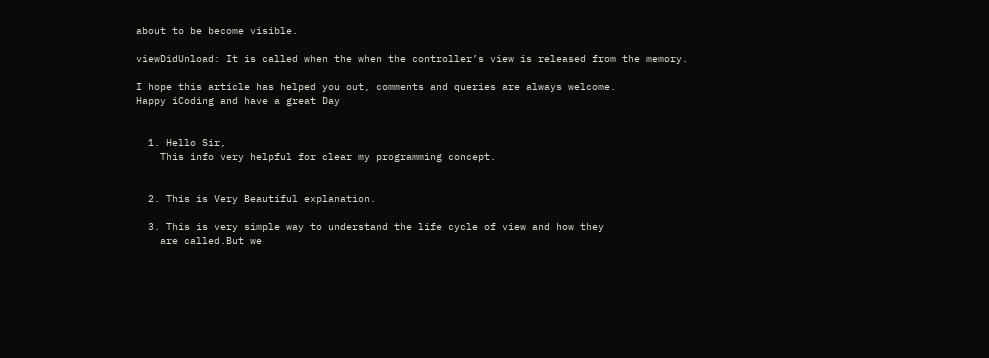about to be become visible.

viewDidUnload: It is called when the when the controller’s view is released from the memory.

I hope this article has helped you out, comments and queries are always welcome.
Happy iCoding and have a great Day


  1. Hello Sir,
    This info very helpful for clear my programming concept.


  2. This is Very Beautiful explanation.

  3. This is very simple way to understand the life cycle of view and how they
    are called.But we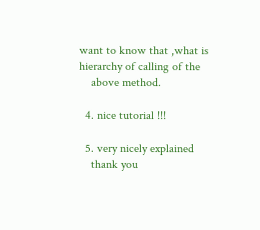want to know that ,what is hierarchy of calling of the
    above method.

  4. nice tutorial !!!

  5. very nicely explained
    thank you